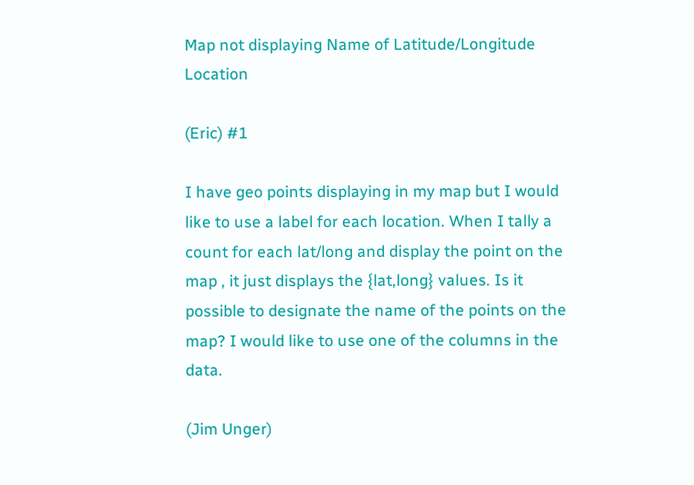Map not displaying Name of Latitude/Longitude Location

(Eric) #1

I have geo points displaying in my map but I would like to use a label for each location. When I tally a count for each lat/long and display the point on the map , it just displays the {lat,long} values. Is it possible to designate the name of the points on the map? I would like to use one of the columns in the data.

(Jim Unger)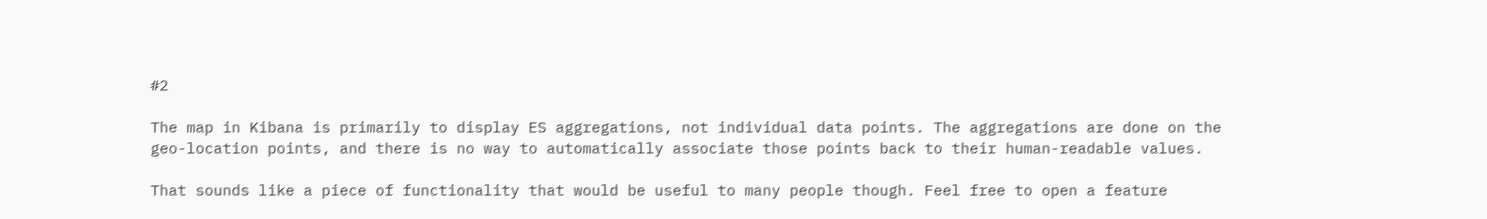#2

The map in Kibana is primarily to display ES aggregations, not individual data points. The aggregations are done on the geo-location points, and there is no way to automatically associate those points back to their human-readable values.

That sounds like a piece of functionality that would be useful to many people though. Feel free to open a feature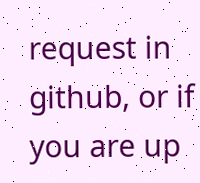request in github, or if you are up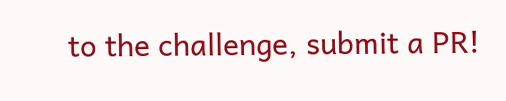to the challenge, submit a PR!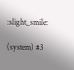:slight_smile:

(system) #3